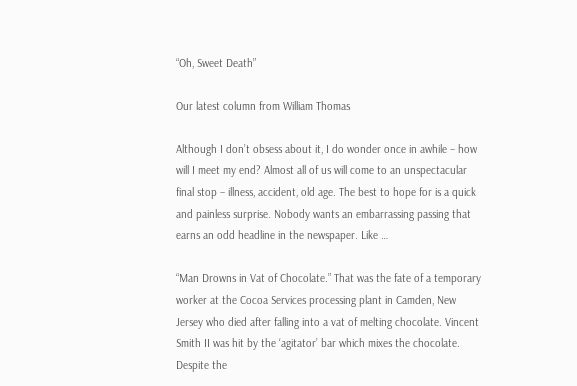“Oh, Sweet Death”

Our latest column from William Thomas

Although I don’t obsess about it, I do wonder once in awhile – how will I meet my end? Almost all of us will come to an unspectacular final stop – illness, accident, old age. The best to hope for is a quick and painless surprise. Nobody wants an embarrassing passing that earns an odd headline in the newspaper. Like …

“Man Drowns in Vat of Chocolate.” That was the fate of a temporary worker at the Cocoa Services processing plant in Camden, New Jersey who died after falling into a vat of melting chocolate. Vincent Smith II was hit by the ‘agitator’ bar which mixes the chocolate. Despite the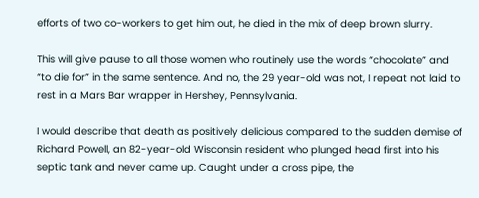efforts of two co-workers to get him out, he died in the mix of deep brown slurry.

This will give pause to all those women who routinely use the words “chocolate” and “to die for” in the same sentence. And no, the 29 year-old was not, I repeat not laid to rest in a Mars Bar wrapper in Hershey, Pennsylvania.

I would describe that death as positively delicious compared to the sudden demise of Richard Powell, an 82-year-old Wisconsin resident who plunged head first into his septic tank and never came up. Caught under a cross pipe, the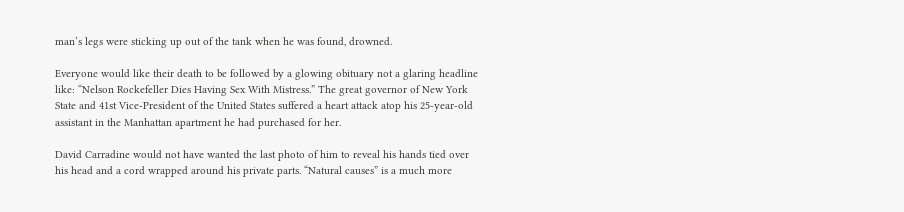man’s legs were sticking up out of the tank when he was found, drowned.

Everyone would like their death to be followed by a glowing obituary not a glaring headline like: “Nelson Rockefeller Dies Having Sex With Mistress.” The great governor of New York State and 41st Vice-President of the United States suffered a heart attack atop his 25-year-old assistant in the Manhattan apartment he had purchased for her.

David Carradine would not have wanted the last photo of him to reveal his hands tied over his head and a cord wrapped around his private parts. “Natural causes” is a much more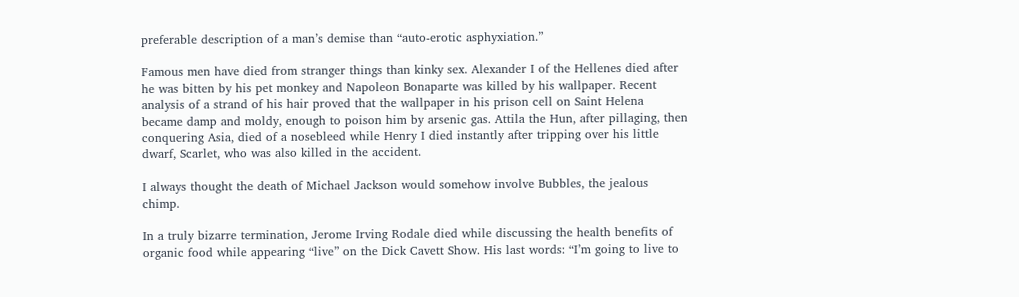preferable description of a man’s demise than “auto-erotic asphyxiation.”

Famous men have died from stranger things than kinky sex. Alexander I of the Hellenes died after he was bitten by his pet monkey and Napoleon Bonaparte was killed by his wallpaper. Recent analysis of a strand of his hair proved that the wallpaper in his prison cell on Saint Helena became damp and moldy, enough to poison him by arsenic gas. Attila the Hun, after pillaging, then conquering Asia, died of a nosebleed while Henry I died instantly after tripping over his little dwarf, Scarlet, who was also killed in the accident.

I always thought the death of Michael Jackson would somehow involve Bubbles, the jealous chimp.

In a truly bizarre termination, Jerome Irving Rodale died while discussing the health benefits of organic food while appearing “live” on the Dick Cavett Show. His last words: “I’m going to live to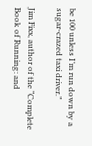be 100 unless I’m run down by a sugar-crazed taxi driver.”

Jim Fixx, author of the “Complete Book of Running: and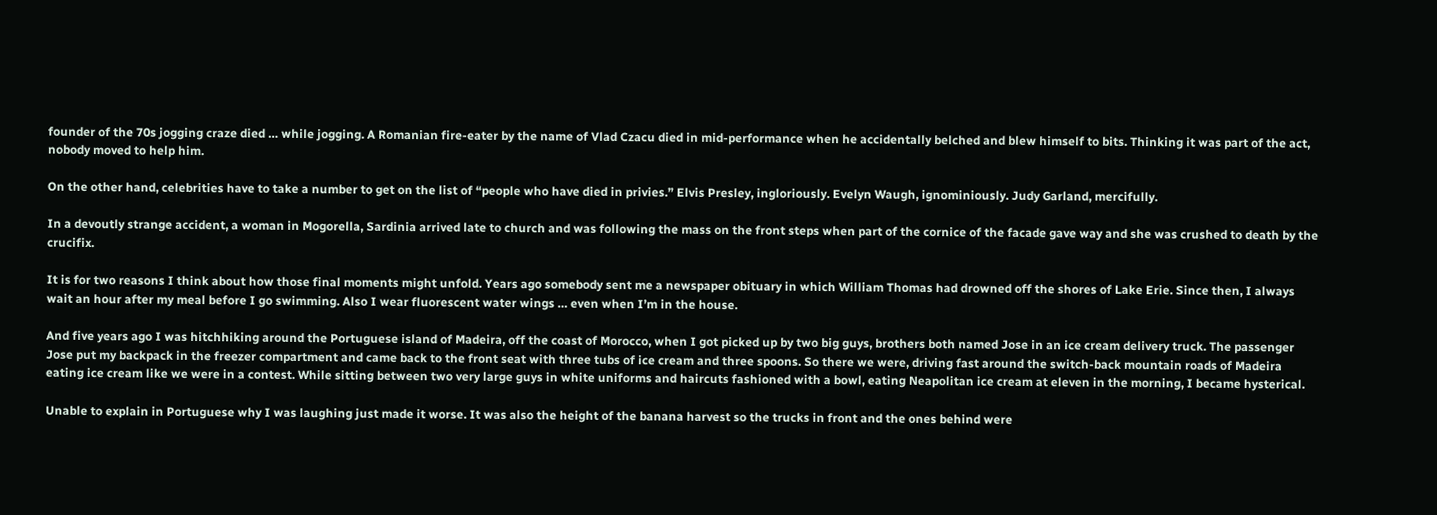founder of the 70s jogging craze died … while jogging. A Romanian fire-eater by the name of Vlad Czacu died in mid-performance when he accidentally belched and blew himself to bits. Thinking it was part of the act, nobody moved to help him.

On the other hand, celebrities have to take a number to get on the list of “people who have died in privies.” Elvis Presley, ingloriously. Evelyn Waugh, ignominiously. Judy Garland, mercifully.

In a devoutly strange accident, a woman in Mogorella, Sardinia arrived late to church and was following the mass on the front steps when part of the cornice of the facade gave way and she was crushed to death by the crucifix.

It is for two reasons I think about how those final moments might unfold. Years ago somebody sent me a newspaper obituary in which William Thomas had drowned off the shores of Lake Erie. Since then, I always wait an hour after my meal before I go swimming. Also I wear fluorescent water wings … even when I’m in the house.

And five years ago I was hitchhiking around the Portuguese island of Madeira, off the coast of Morocco, when I got picked up by two big guys, brothers both named Jose in an ice cream delivery truck. The passenger Jose put my backpack in the freezer compartment and came back to the front seat with three tubs of ice cream and three spoons. So there we were, driving fast around the switch-back mountain roads of Madeira eating ice cream like we were in a contest. While sitting between two very large guys in white uniforms and haircuts fashioned with a bowl, eating Neapolitan ice cream at eleven in the morning, I became hysterical.

Unable to explain in Portuguese why I was laughing just made it worse. It was also the height of the banana harvest so the trucks in front and the ones behind were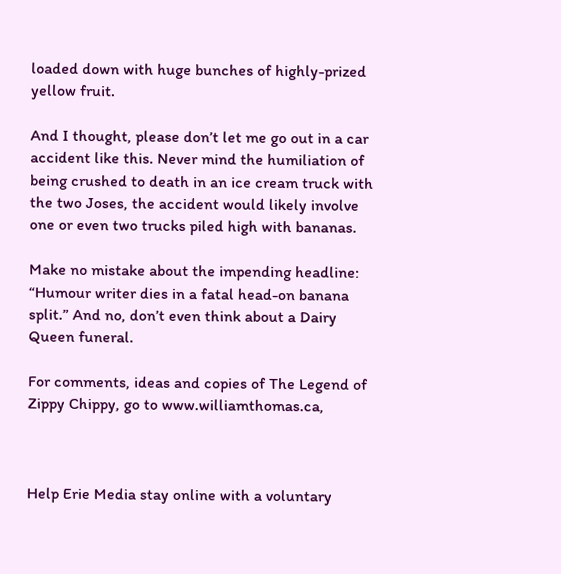loaded down with huge bunches of highly-prized yellow fruit.

And I thought, please don’t let me go out in a car accident like this. Never mind the humiliation of being crushed to death in an ice cream truck with the two Joses, the accident would likely involve one or even two trucks piled high with bananas.

Make no mistake about the impending headline: “Humour writer dies in a fatal head-on banana split.” And no, don’t even think about a Dairy Queen funeral.

For comments, ideas and copies of The Legend of Zippy Chippy, go to www.williamthomas.ca,



Help Erie Media stay online with a voluntary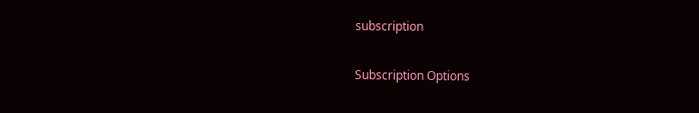subscription

Subscription Options